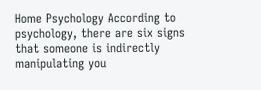Home Psychology According to psychology, there are six signs that someone is indirectly manipulating you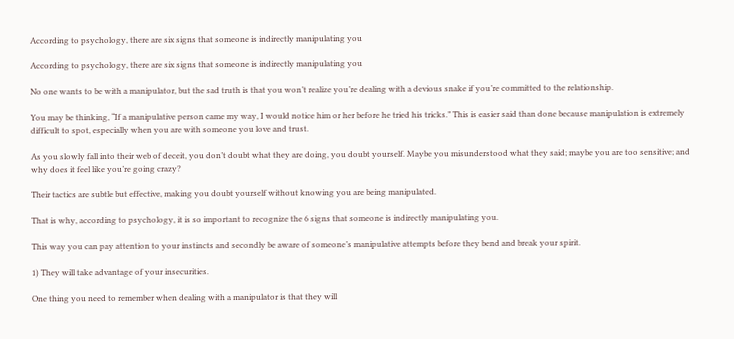According to psychology, there are six signs that someone is indirectly manipulating you

According to psychology, there are six signs that someone is indirectly manipulating you

No one wants to be with a manipulator, but the sad truth is that you won’t realize you’re dealing with a devious snake if you’re committed to the relationship.

You may be thinking, “If a manipulative person came my way, I would notice him or her before he tried his tricks.” This is easier said than done because manipulation is extremely difficult to spot, especially when you are with someone you love and trust.

As you slowly fall into their web of deceit, you don’t doubt what they are doing, you doubt yourself. Maybe you misunderstood what they said; maybe you are too sensitive; and why does it feel like you’re going crazy?

Their tactics are subtle but effective, making you doubt yourself without knowing you are being manipulated.

That is why, according to psychology, it is so important to recognize the 6 signs that someone is indirectly manipulating you.

This way you can pay attention to your instincts and secondly be aware of someone’s manipulative attempts before they bend and break your spirit.

1) They will take advantage of your insecurities.

One thing you need to remember when dealing with a manipulator is that they will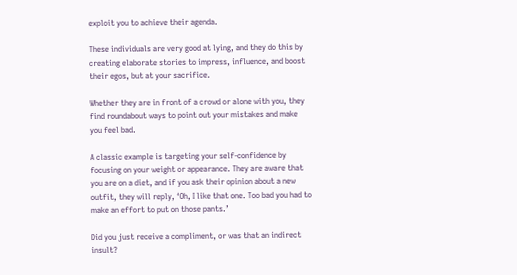exploit you to achieve their agenda.

These individuals are very good at lying, and they do this by creating elaborate stories to impress, influence, and boost their egos, but at your sacrifice.

Whether they are in front of a crowd or alone with you, they find roundabout ways to point out your mistakes and make you feel bad.

A classic example is targeting your self-confidence by focusing on your weight or appearance. They are aware that you are on a diet, and if you ask their opinion about a new outfit, they will reply, ‘Oh, I like that one. Too bad you had to make an effort to put on those pants.’

Did you just receive a compliment, or was that an indirect insult?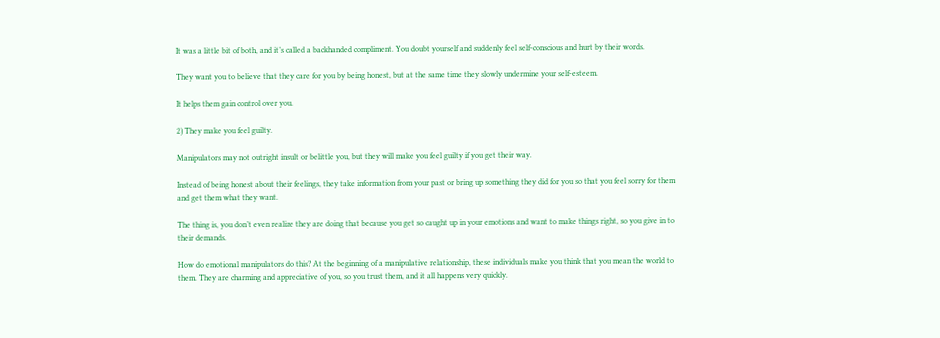It was a little bit of both, and it’s called a backhanded compliment. You doubt yourself and suddenly feel self-conscious and hurt by their words.

They want you to believe that they care for you by being honest, but at the same time they slowly undermine your self-esteem.

It helps them gain control over you.

2) They make you feel guilty.

Manipulators may not outright insult or belittle you, but they will make you feel guilty if you get their way.

Instead of being honest about their feelings, they take information from your past or bring up something they did for you so that you feel sorry for them and get them what they want.

The thing is, you don’t even realize they are doing that because you get so caught up in your emotions and want to make things right, so you give in to their demands.

How do emotional manipulators do this? At the beginning of a manipulative relationship, these individuals make you think that you mean the world to them. They are charming and appreciative of you, so you trust them, and it all happens very quickly.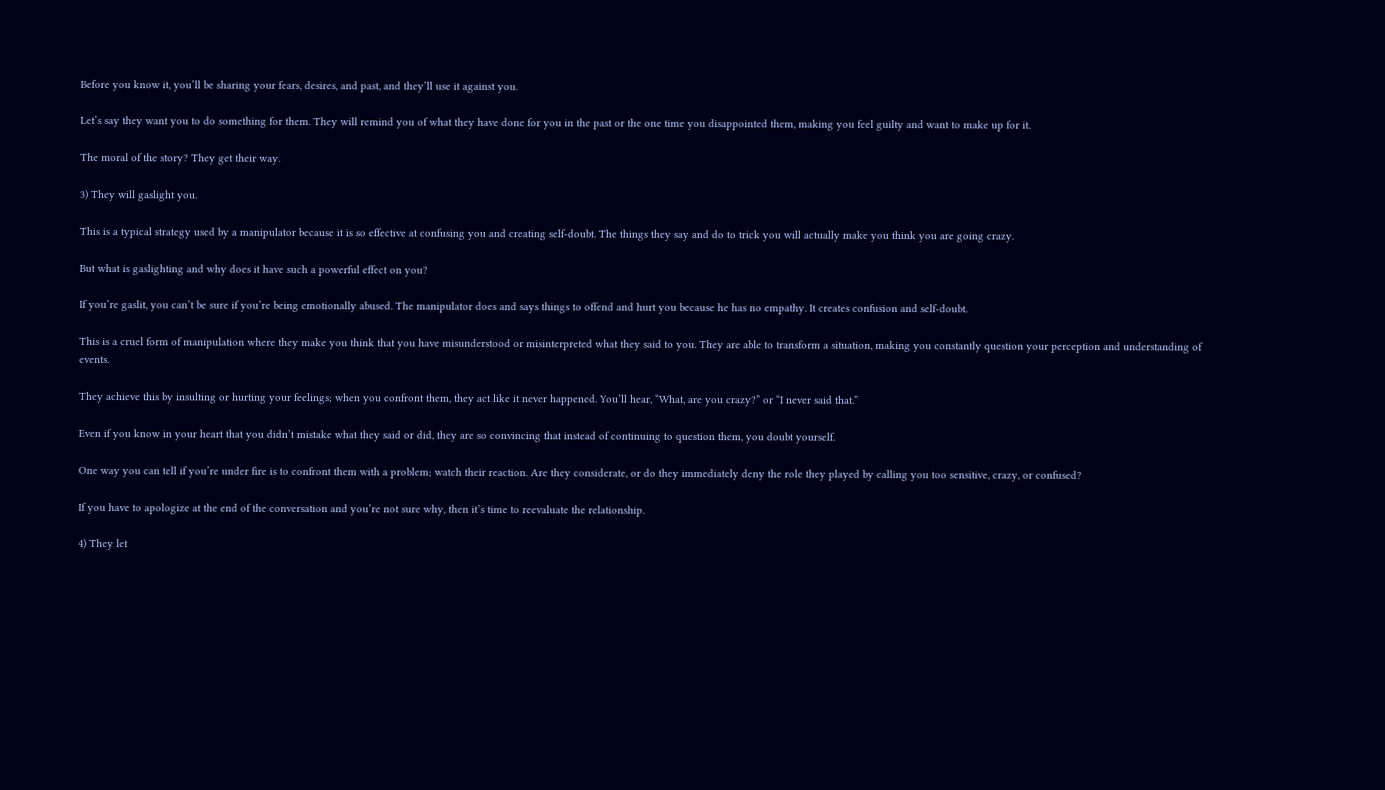Before you know it, you’ll be sharing your fears, desires, and past, and they’ll use it against you.

Let’s say they want you to do something for them. They will remind you of what they have done for you in the past or the one time you disappointed them, making you feel guilty and want to make up for it.

The moral of the story? They get their way.

3) They will gaslight you.

This is a typical strategy used by a manipulator because it is so effective at confusing you and creating self-doubt. The things they say and do to trick you will actually make you think you are going crazy.

But what is gaslighting and why does it have such a powerful effect on you?

If you’re gaslit, you can’t be sure if you’re being emotionally abused. The manipulator does and says things to offend and hurt you because he has no empathy. It creates confusion and self-doubt.

This is a cruel form of manipulation where they make you think that you have misunderstood or misinterpreted what they said to you. They are able to transform a situation, making you constantly question your perception and understanding of events.

They achieve this by insulting or hurting your feelings; when you confront them, they act like it never happened. You’ll hear, “What, are you crazy?” or “I never said that.”

Even if you know in your heart that you didn’t mistake what they said or did, they are so convincing that instead of continuing to question them, you doubt yourself.

One way you can tell if you’re under fire is to confront them with a problem; watch their reaction. Are they considerate, or do they immediately deny the role they played by calling you too sensitive, crazy, or confused?

If you have to apologize at the end of the conversation and you’re not sure why, then it’s time to reevaluate the relationship.

4) They let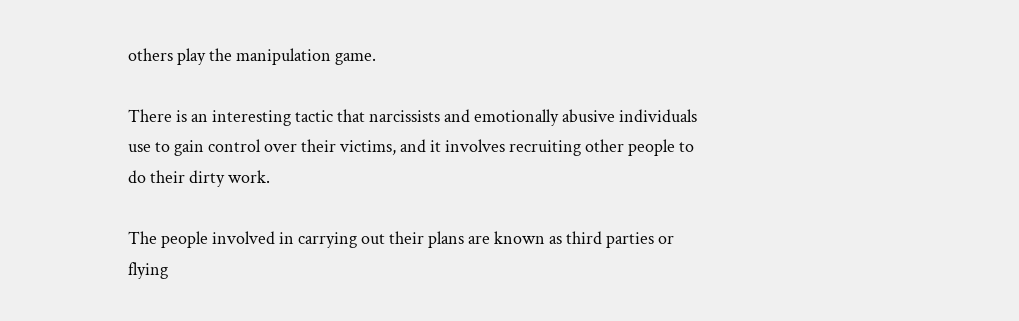others play the manipulation game.

There is an interesting tactic that narcissists and emotionally abusive individuals use to gain control over their victims, and it involves recruiting other people to do their dirty work.

The people involved in carrying out their plans are known as third parties or flying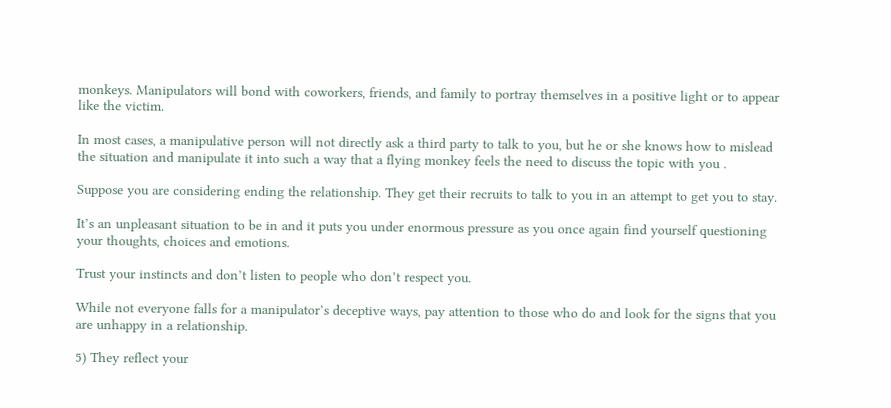monkeys. Manipulators will bond with coworkers, friends, and family to portray themselves in a positive light or to appear like the victim.

In most cases, a manipulative person will not directly ask a third party to talk to you, but he or she knows how to mislead the situation and manipulate it into such a way that a flying monkey feels the need to discuss the topic with you .

Suppose you are considering ending the relationship. They get their recruits to talk to you in an attempt to get you to stay.

It’s an unpleasant situation to be in and it puts you under enormous pressure as you once again find yourself questioning your thoughts, choices and emotions.

Trust your instincts and don’t listen to people who don’t respect you.

While not everyone falls for a manipulator’s deceptive ways, pay attention to those who do and look for the signs that you are unhappy in a relationship.

5) They reflect your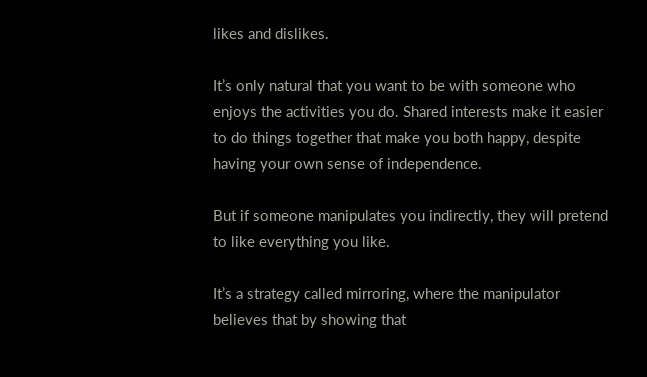likes and dislikes.

It’s only natural that you want to be with someone who enjoys the activities you do. Shared interests make it easier to do things together that make you both happy, despite having your own sense of independence.

But if someone manipulates you indirectly, they will pretend to like everything you like.

It’s a strategy called mirroring, where the manipulator believes that by showing that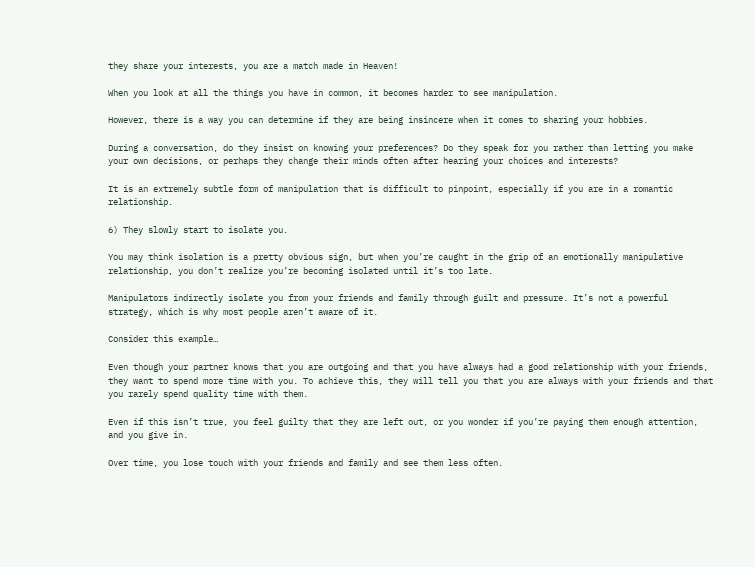they share your interests, you are a match made in Heaven!

When you look at all the things you have in common, it becomes harder to see manipulation.

However, there is a way you can determine if they are being insincere when it comes to sharing your hobbies.

During a conversation, do they insist on knowing your preferences? Do they speak for you rather than letting you make your own decisions, or perhaps they change their minds often after hearing your choices and interests?

It is an extremely subtle form of manipulation that is difficult to pinpoint, especially if you are in a romantic relationship.

6) They slowly start to isolate you.

You may think isolation is a pretty obvious sign, but when you’re caught in the grip of an emotionally manipulative relationship, you don’t realize you’re becoming isolated until it’s too late.

Manipulators indirectly isolate you from your friends and family through guilt and pressure. It’s not a powerful strategy, which is why most people aren’t aware of it.

Consider this example…

Even though your partner knows that you are outgoing and that you have always had a good relationship with your friends, they want to spend more time with you. To achieve this, they will tell you that you are always with your friends and that you rarely spend quality time with them.

Even if this isn’t true, you feel guilty that they are left out, or you wonder if you’re paying them enough attention, and you give in.

Over time, you lose touch with your friends and family and see them less often.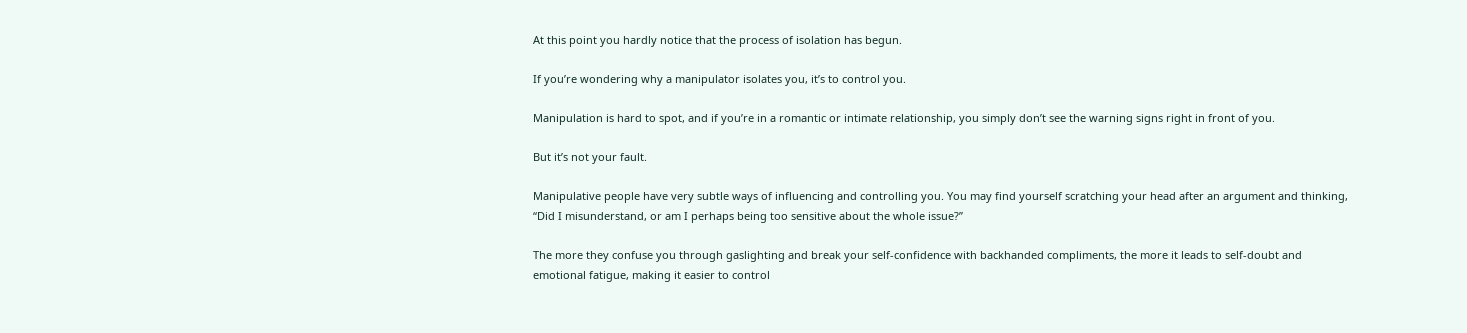At this point you hardly notice that the process of isolation has begun.

If you’re wondering why a manipulator isolates you, it’s to control you.

Manipulation is hard to spot, and if you’re in a romantic or intimate relationship, you simply don’t see the warning signs right in front of you.

But it’s not your fault.

Manipulative people have very subtle ways of influencing and controlling you. You may find yourself scratching your head after an argument and thinking, “Did I misunderstand, or am I perhaps being too sensitive about the whole issue?”

The more they confuse you through gaslighting and break your self-confidence with backhanded compliments, the more it leads to self-doubt and emotional fatigue, making it easier to control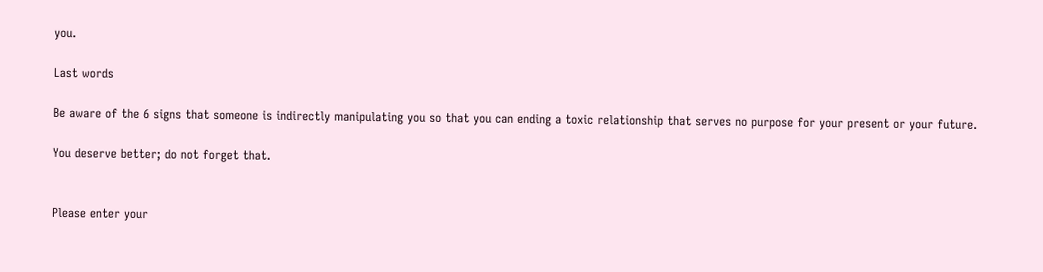you.

Last words

Be aware of the 6 signs that someone is indirectly manipulating you so that you can ending a toxic relationship that serves no purpose for your present or your future.

You deserve better; do not forget that.


Please enter your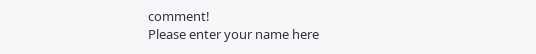comment!
Please enter your name here